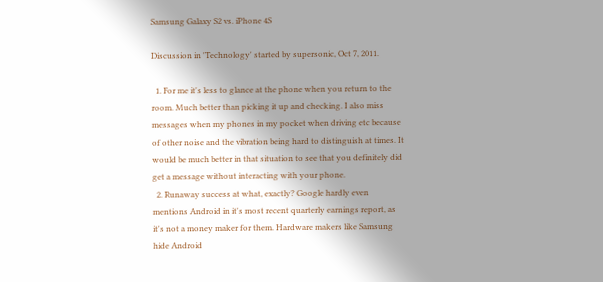Samsung Galaxy S2 vs. iPhone 4S

Discussion in 'Technology' started by supersonic, Oct 7, 2011.

  1. For me it's less to glance at the phone when you return to the room. Much better than picking it up and checking. I also miss messages when my phones in my pocket when driving etc because of other noise and the vibration being hard to distinguish at times. It would be much better in that situation to see that you definitely did get a message without interacting with your phone.
  2. Runaway success at what, exactly? Google hardly even mentions Android in it's most recent quarterly earnings report, as it's not a money maker for them. Hardware makers like Samsung hide Android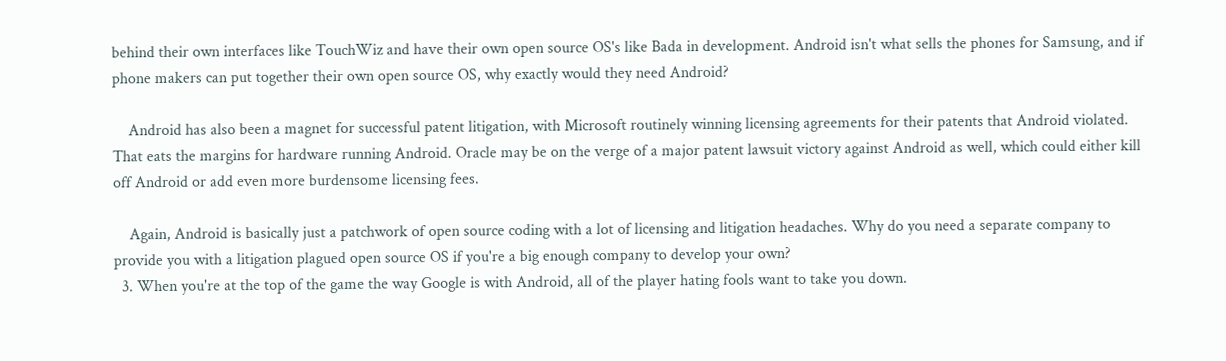behind their own interfaces like TouchWiz and have their own open source OS's like Bada in development. Android isn't what sells the phones for Samsung, and if phone makers can put together their own open source OS, why exactly would they need Android?

    Android has also been a magnet for successful patent litigation, with Microsoft routinely winning licensing agreements for their patents that Android violated. That eats the margins for hardware running Android. Oracle may be on the verge of a major patent lawsuit victory against Android as well, which could either kill off Android or add even more burdensome licensing fees.

    Again, Android is basically just a patchwork of open source coding with a lot of licensing and litigation headaches. Why do you need a separate company to provide you with a litigation plagued open source OS if you're a big enough company to develop your own?
  3. When you're at the top of the game the way Google is with Android, all of the player hating fools want to take you down.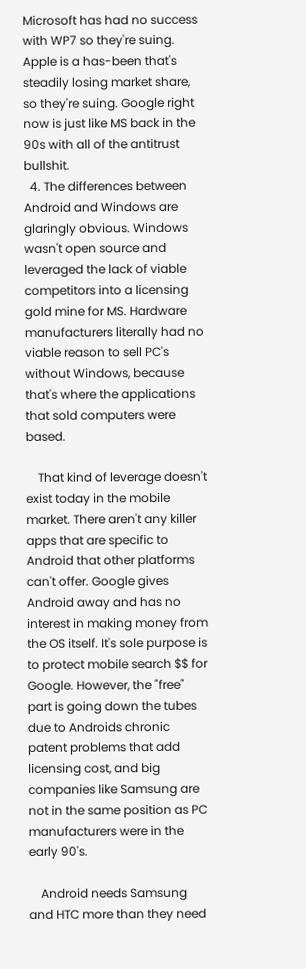Microsoft has had no success with WP7 so they're suing. Apple is a has-been that's steadily losing market share, so they're suing. Google right now is just like MS back in the 90s with all of the antitrust bullshit.
  4. The differences between Android and Windows are glaringly obvious. Windows wasn't open source and leveraged the lack of viable competitors into a licensing gold mine for MS. Hardware manufacturers literally had no viable reason to sell PC's without Windows, because that's where the applications that sold computers were based.

    That kind of leverage doesn't exist today in the mobile market. There aren't any killer apps that are specific to Android that other platforms can't offer. Google gives Android away and has no interest in making money from the OS itself. It's sole purpose is to protect mobile search $$ for Google. However, the "free" part is going down the tubes due to Androids chronic patent problems that add licensing cost, and big companies like Samsung are not in the same position as PC manufacturers were in the early 90's.

    Android needs Samsung and HTC more than they need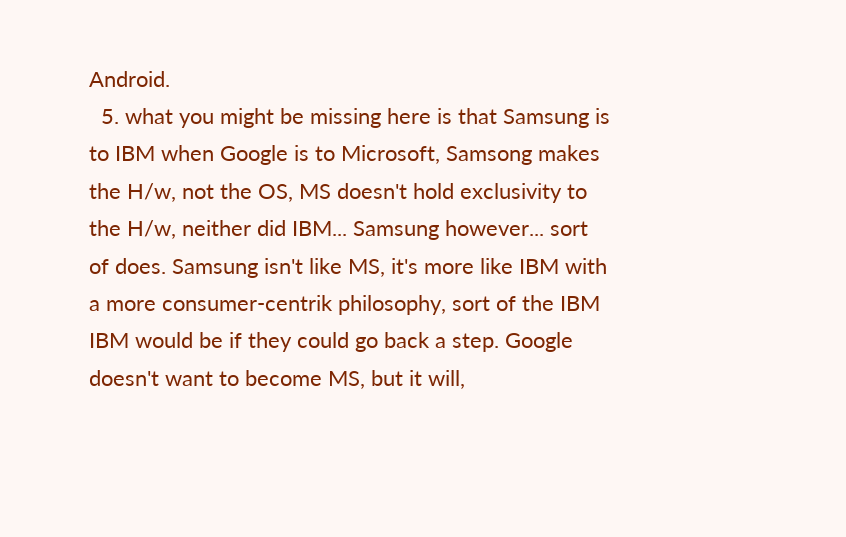Android.
  5. what you might be missing here is that Samsung is to IBM when Google is to Microsoft, Samsong makes the H/w, not the OS, MS doesn't hold exclusivity to the H/w, neither did IBM... Samsung however... sort of does. Samsung isn't like MS, it's more like IBM with a more consumer-centrik philosophy, sort of the IBM IBM would be if they could go back a step. Google doesn't want to become MS, but it will,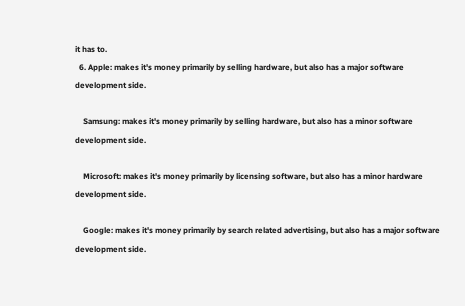it has to.
  6. Apple: makes it's money primarily by selling hardware, but also has a major software development side.

    Samsung: makes it's money primarily by selling hardware, but also has a minor software development side.

    Microsoft: makes it's money primarily by licensing software, but also has a minor hardware development side.

    Google: makes it's money primarily by search related advertising, but also has a major software development side.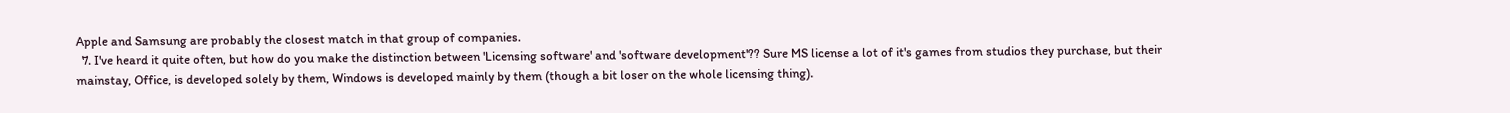Apple and Samsung are probably the closest match in that group of companies.
  7. I've heard it quite often, but how do you make the distinction between 'Licensing software' and 'software development'?? Sure MS license a lot of it's games from studios they purchase, but their mainstay, Office, is developed solely by them, Windows is developed mainly by them (though a bit loser on the whole licensing thing).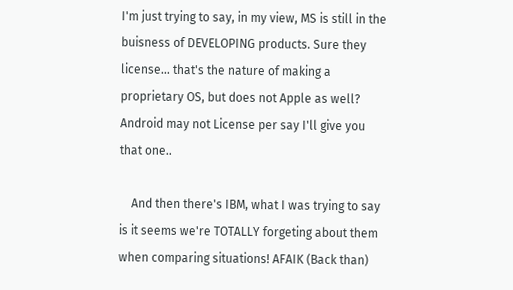I'm just trying to say, in my view, MS is still in the buisness of DEVELOPING products. Sure they license... that's the nature of making a proprietary OS, but does not Apple as well? Android may not License per say I'll give you that one..

    And then there's IBM, what I was trying to say is it seems we're TOTALLY forgeting about them when comparing situations! AFAIK (Back than)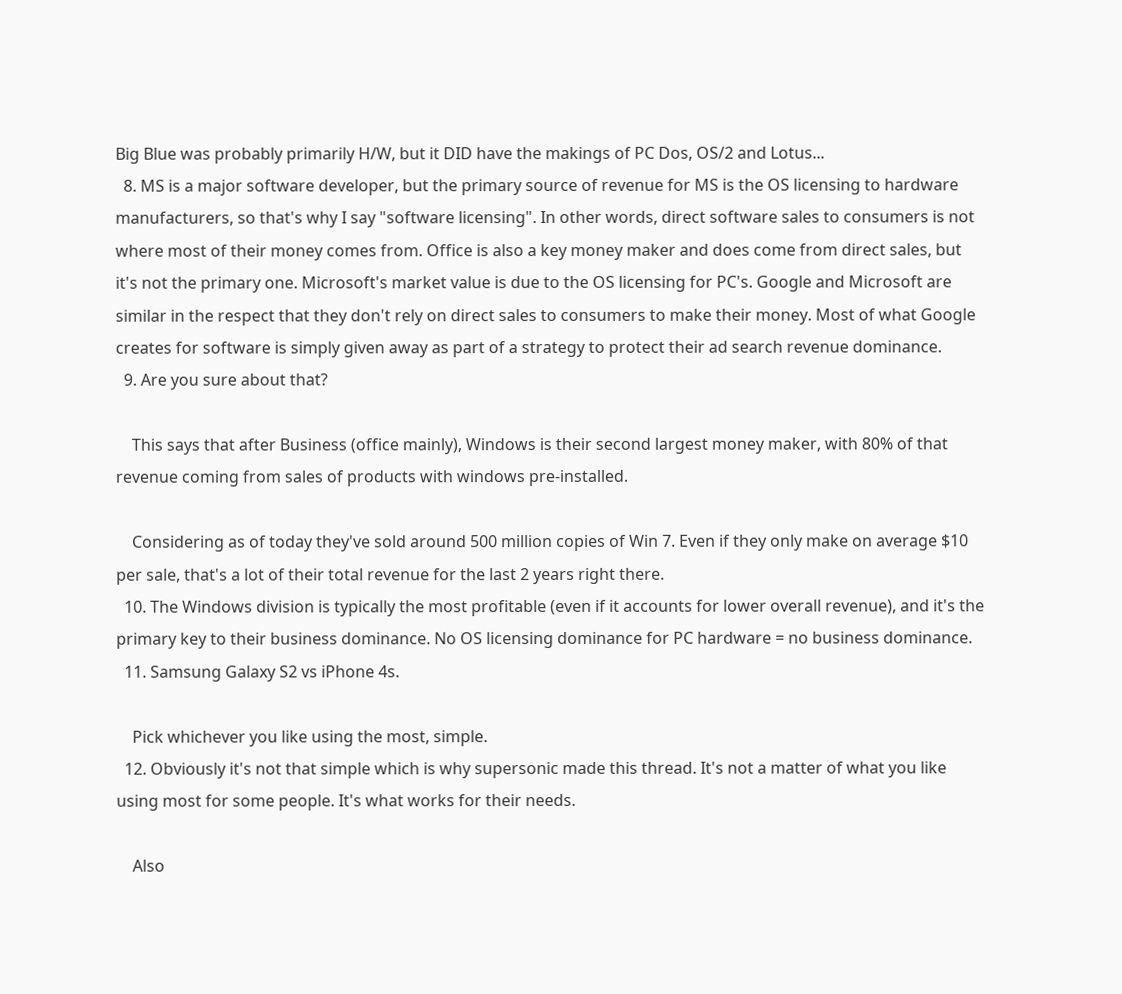Big Blue was probably primarily H/W, but it DID have the makings of PC Dos, OS/2 and Lotus...
  8. MS is a major software developer, but the primary source of revenue for MS is the OS licensing to hardware manufacturers, so that's why I say "software licensing". In other words, direct software sales to consumers is not where most of their money comes from. Office is also a key money maker and does come from direct sales, but it's not the primary one. Microsoft's market value is due to the OS licensing for PC's. Google and Microsoft are similar in the respect that they don't rely on direct sales to consumers to make their money. Most of what Google creates for software is simply given away as part of a strategy to protect their ad search revenue dominance.
  9. Are you sure about that?

    This says that after Business (office mainly), Windows is their second largest money maker, with 80% of that revenue coming from sales of products with windows pre-installed.

    Considering as of today they've sold around 500 million copies of Win 7. Even if they only make on average $10 per sale, that's a lot of their total revenue for the last 2 years right there.
  10. The Windows division is typically the most profitable (even if it accounts for lower overall revenue), and it's the primary key to their business dominance. No OS licensing dominance for PC hardware = no business dominance.
  11. Samsung Galaxy S2 vs iPhone 4s.

    Pick whichever you like using the most, simple.
  12. Obviously it's not that simple which is why supersonic made this thread. It's not a matter of what you like using most for some people. It's what works for their needs.

    Also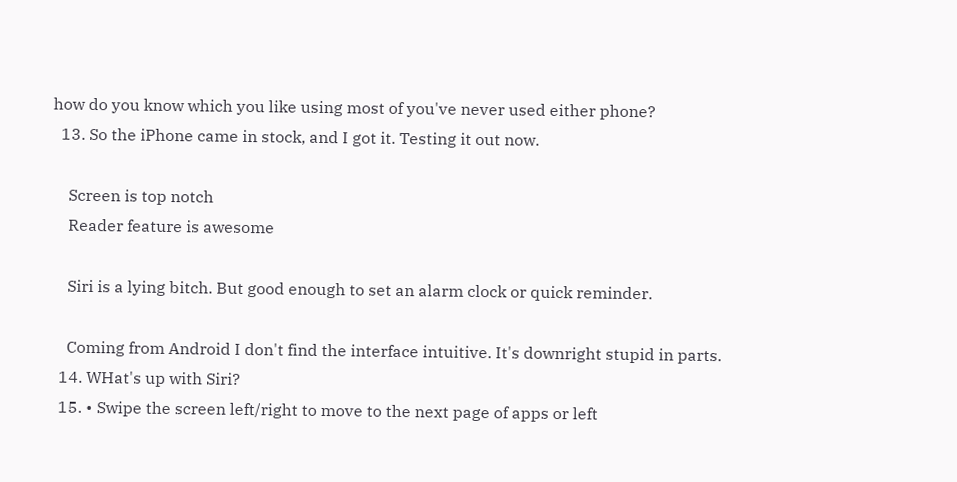how do you know which you like using most of you've never used either phone?
  13. So the iPhone came in stock, and I got it. Testing it out now.

    Screen is top notch
    Reader feature is awesome

    Siri is a lying bitch. But good enough to set an alarm clock or quick reminder.

    Coming from Android I don't find the interface intuitive. It's downright stupid in parts.
  14. WHat's up with Siri?
  15. • Swipe the screen left/right to move to the next page of apps or left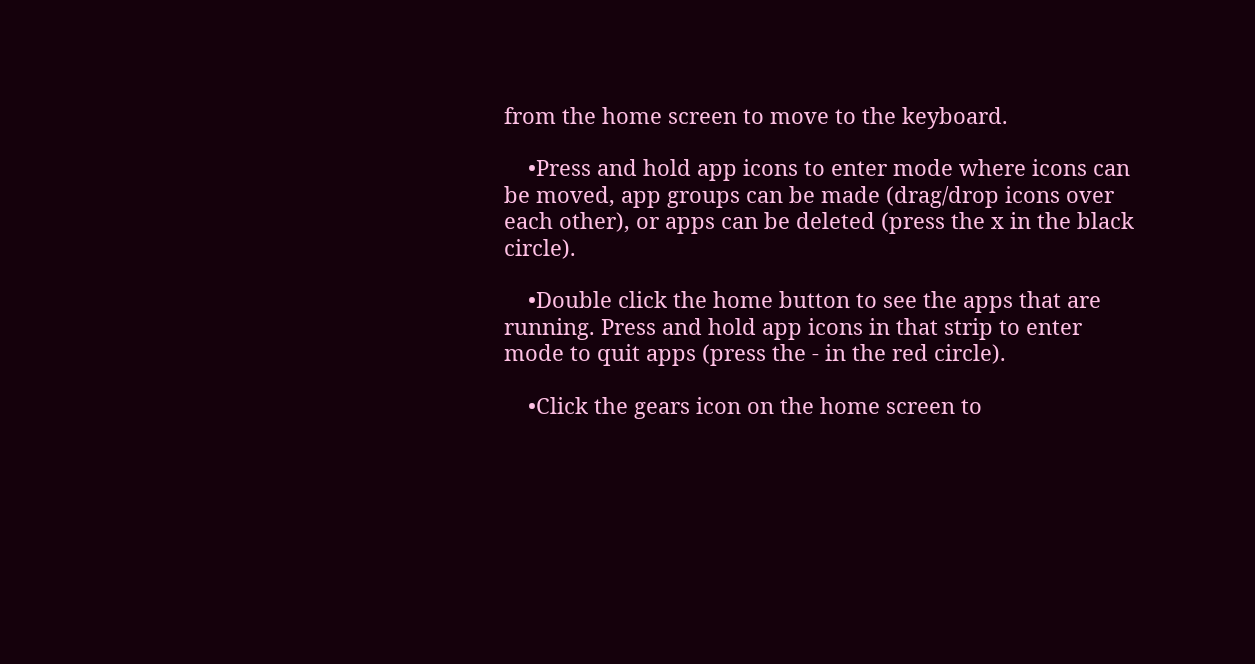from the home screen to move to the keyboard.

    •Press and hold app icons to enter mode where icons can be moved, app groups can be made (drag/drop icons over each other), or apps can be deleted (press the x in the black circle).

    •Double click the home button to see the apps that are running. Press and hold app icons in that strip to enter mode to quit apps (press the - in the red circle).

    •Click the gears icon on the home screen to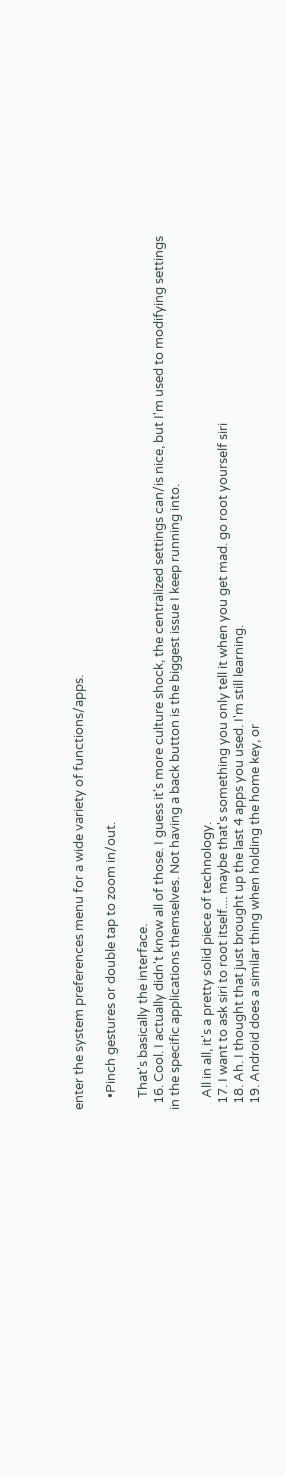enter the system preferences menu for a wide variety of functions/apps.

    •Pinch gestures or double tap to zoom in/out.

    That's basically the interface.
  16. Cool. I actually didn't know all of those. I guess it's more culture shock, the centralized settings can/is nice, but I'm used to modifying settings in the specific applications themselves. Not having a back button is the biggest issue I keep running into.

    All in all, it's a pretty solid piece of technology.
  17. I want to ask siri to root itself.... maybe that's something you only tell it when you get mad. go root yourself siri
  18. Ah. I thought that just brought up the last 4 apps you used. I'm still learning.
  19. Android does a similar thing when holding the home key, or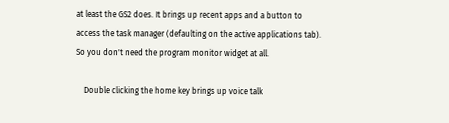at least the GS2 does. It brings up recent apps and a button to access the task manager (defaulting on the active applications tab). So you don't need the program monitor widget at all.

    Double clicking the home key brings up voice talk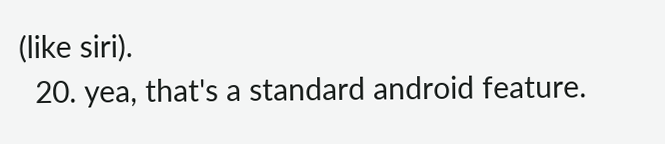(like siri).
  20. yea, that's a standard android feature.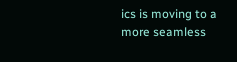ics is moving to a more seamless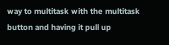way to multitask with the multitask button and having it pull up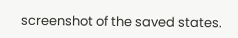screenshot of the saved states.